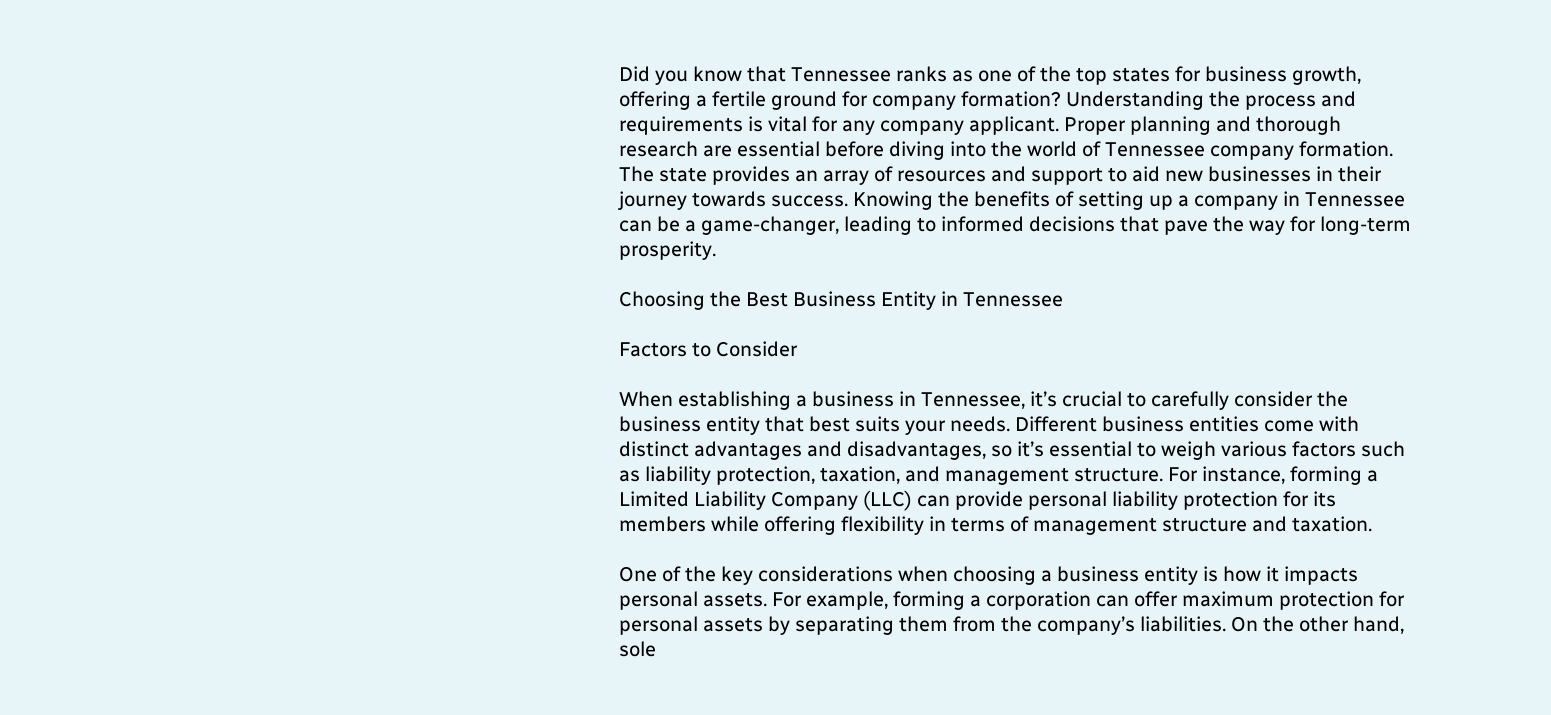Did you know that Tennessee ranks as one of the top states for business growth, offering a fertile ground for company formation? Understanding the process and requirements is vital for any company applicant. Proper planning and thorough research are essential before diving into the world of Tennessee company formation. The state provides an array of resources and support to aid new businesses in their journey towards success. Knowing the benefits of setting up a company in Tennessee can be a game-changer, leading to informed decisions that pave the way for long-term prosperity.

Choosing the Best Business Entity in Tennessee

Factors to Consider

When establishing a business in Tennessee, it’s crucial to carefully consider the business entity that best suits your needs. Different business entities come with distinct advantages and disadvantages, so it’s essential to weigh various factors such as liability protection, taxation, and management structure. For instance, forming a Limited Liability Company (LLC) can provide personal liability protection for its members while offering flexibility in terms of management structure and taxation.

One of the key considerations when choosing a business entity is how it impacts personal assets. For example, forming a corporation can offer maximum protection for personal assets by separating them from the company’s liabilities. On the other hand, sole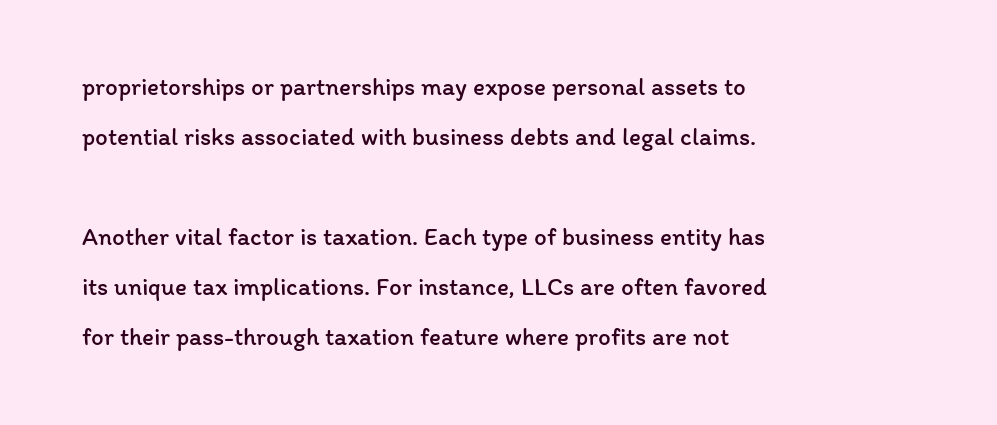proprietorships or partnerships may expose personal assets to potential risks associated with business debts and legal claims.

Another vital factor is taxation. Each type of business entity has its unique tax implications. For instance, LLCs are often favored for their pass-through taxation feature where profits are not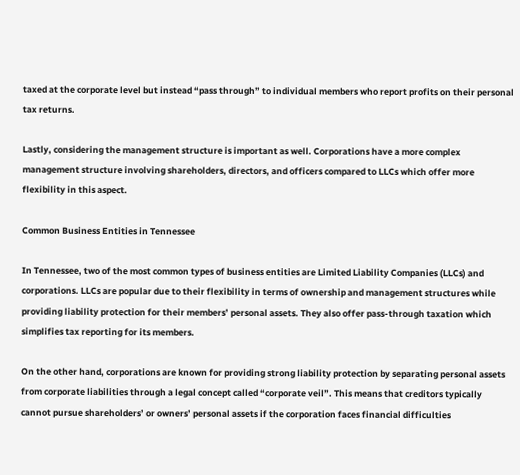taxed at the corporate level but instead “pass through” to individual members who report profits on their personal tax returns.

Lastly, considering the management structure is important as well. Corporations have a more complex management structure involving shareholders, directors, and officers compared to LLCs which offer more flexibility in this aspect.

Common Business Entities in Tennessee

In Tennessee, two of the most common types of business entities are Limited Liability Companies (LLCs) and corporations. LLCs are popular due to their flexibility in terms of ownership and management structures while providing liability protection for their members’ personal assets. They also offer pass-through taxation which simplifies tax reporting for its members.

On the other hand, corporations are known for providing strong liability protection by separating personal assets from corporate liabilities through a legal concept called “corporate veil”. This means that creditors typically cannot pursue shareholders’ or owners’ personal assets if the corporation faces financial difficulties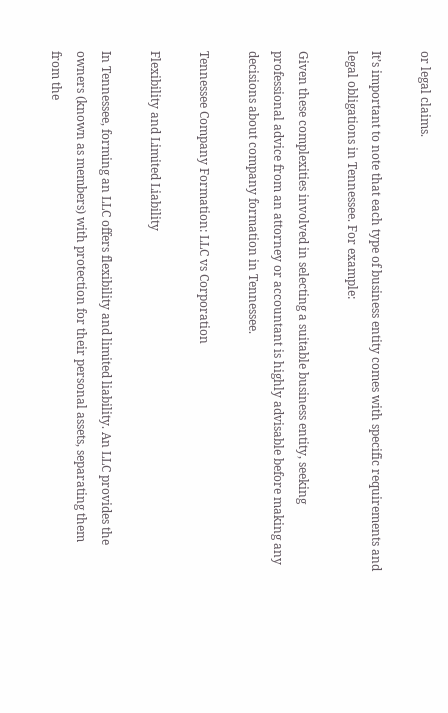or legal claims.

It’s important to note that each type of business entity comes with specific requirements and legal obligations in Tennessee. For example:

Given these complexities involved in selecting a suitable business entity, seeking professional advice from an attorney or accountant is highly advisable before making any decisions about company formation in Tennessee.

Tennessee Company Formation: LLC vs Corporation

Flexibility and Limited Liability

In Tennessee, forming an LLC offers flexibility and limited liability. An LLC provides the owners (known as members) with protection for their personal assets, separating them from the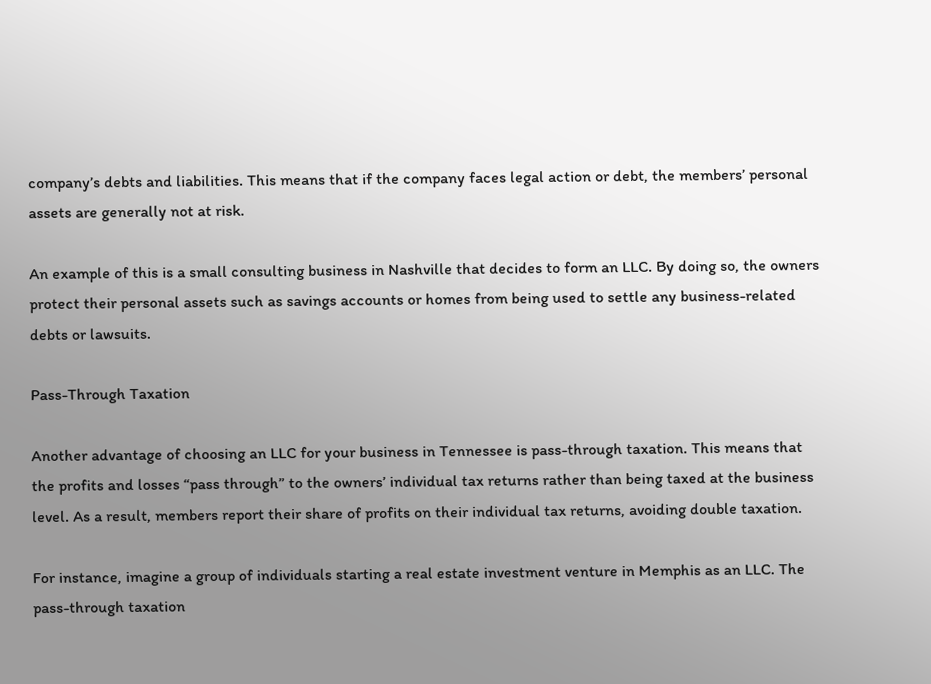company’s debts and liabilities. This means that if the company faces legal action or debt, the members’ personal assets are generally not at risk.

An example of this is a small consulting business in Nashville that decides to form an LLC. By doing so, the owners protect their personal assets such as savings accounts or homes from being used to settle any business-related debts or lawsuits.

Pass-Through Taxation

Another advantage of choosing an LLC for your business in Tennessee is pass-through taxation. This means that the profits and losses “pass through” to the owners’ individual tax returns rather than being taxed at the business level. As a result, members report their share of profits on their individual tax returns, avoiding double taxation.

For instance, imagine a group of individuals starting a real estate investment venture in Memphis as an LLC. The pass-through taxation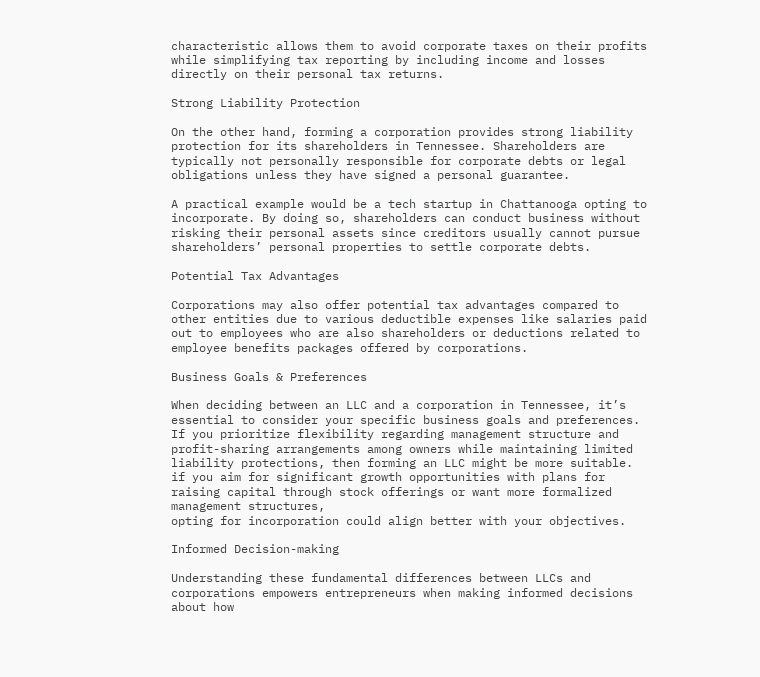characteristic allows them to avoid corporate taxes on their profits while simplifying tax reporting by including income and losses directly on their personal tax returns.

Strong Liability Protection

On the other hand, forming a corporation provides strong liability protection for its shareholders in Tennessee. Shareholders are typically not personally responsible for corporate debts or legal obligations unless they have signed a personal guarantee.

A practical example would be a tech startup in Chattanooga opting to incorporate. By doing so, shareholders can conduct business without risking their personal assets since creditors usually cannot pursue shareholders’ personal properties to settle corporate debts.

Potential Tax Advantages

Corporations may also offer potential tax advantages compared to other entities due to various deductible expenses like salaries paid out to employees who are also shareholders or deductions related to employee benefits packages offered by corporations.

Business Goals & Preferences

When deciding between an LLC and a corporation in Tennessee, it’s essential to consider your specific business goals and preferences. If you prioritize flexibility regarding management structure and profit-sharing arrangements among owners while maintaining limited liability protections, then forming an LLC might be more suitable.
if you aim for significant growth opportunities with plans for raising capital through stock offerings or want more formalized management structures,
opting for incorporation could align better with your objectives.

Informed Decision-making

Understanding these fundamental differences between LLCs and corporations empowers entrepreneurs when making informed decisions about how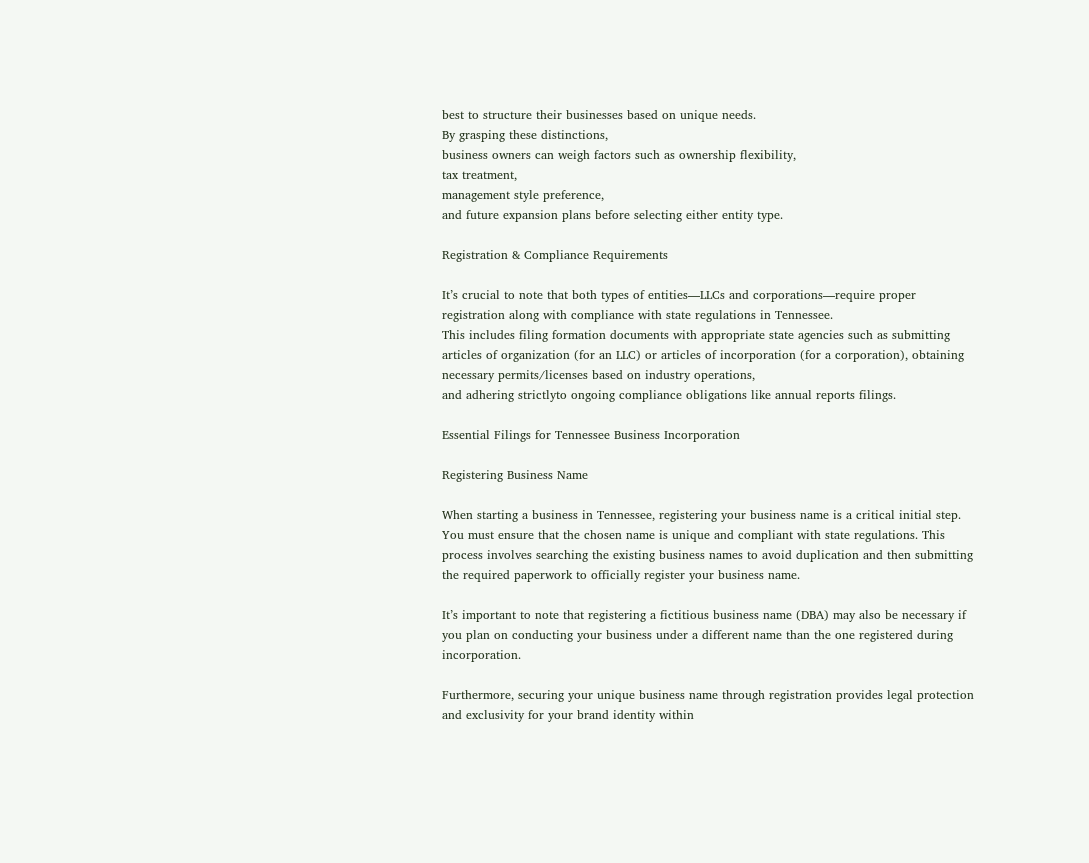best to structure their businesses based on unique needs.
By grasping these distinctions,
business owners can weigh factors such as ownership flexibility,
tax treatment,
management style preference,
and future expansion plans before selecting either entity type.

Registration & Compliance Requirements

It’s crucial to note that both types of entities—LLCs and corporations—require proper registration along with compliance with state regulations in Tennessee.
This includes filing formation documents with appropriate state agencies such as submitting articles of organization (for an LLC) or articles of incorporation (for a corporation), obtaining necessary permits/licenses based on industry operations,
and adhering strictlyto ongoing compliance obligations like annual reports filings.

Essential Filings for Tennessee Business Incorporation

Registering Business Name

When starting a business in Tennessee, registering your business name is a critical initial step. You must ensure that the chosen name is unique and compliant with state regulations. This process involves searching the existing business names to avoid duplication and then submitting the required paperwork to officially register your business name.

It’s important to note that registering a fictitious business name (DBA) may also be necessary if you plan on conducting your business under a different name than the one registered during incorporation.

Furthermore, securing your unique business name through registration provides legal protection and exclusivity for your brand identity within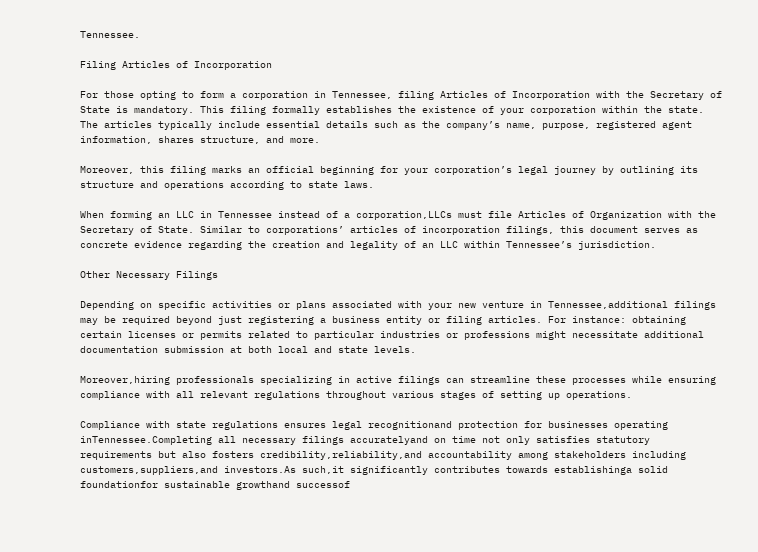Tennessee.

Filing Articles of Incorporation

For those opting to form a corporation in Tennessee, filing Articles of Incorporation with the Secretary of State is mandatory. This filing formally establishes the existence of your corporation within the state. The articles typically include essential details such as the company’s name, purpose, registered agent information, shares structure, and more.

Moreover, this filing marks an official beginning for your corporation’s legal journey by outlining its structure and operations according to state laws.

When forming an LLC in Tennessee instead of a corporation,LLCs must file Articles of Organization with the Secretary of State. Similar to corporations’ articles of incorporation filings, this document serves as concrete evidence regarding the creation and legality of an LLC within Tennessee’s jurisdiction.

Other Necessary Filings

Depending on specific activities or plans associated with your new venture in Tennessee,additional filings may be required beyond just registering a business entity or filing articles. For instance: obtaining certain licenses or permits related to particular industries or professions might necessitate additional documentation submission at both local and state levels.

Moreover,hiring professionals specializing in active filings can streamline these processes while ensuring compliance with all relevant regulations throughout various stages of setting up operations.

Compliance with state regulations ensures legal recognitionand protection for businesses operating inTennessee.Completing all necessary filings accuratelyand on time not only satisfies statutory requirements but also fosters credibility,reliability,and accountability among stakeholders including customers,suppliers,and investors.As such,it significantly contributes towards establishinga solid foundationfor sustainable growthand successof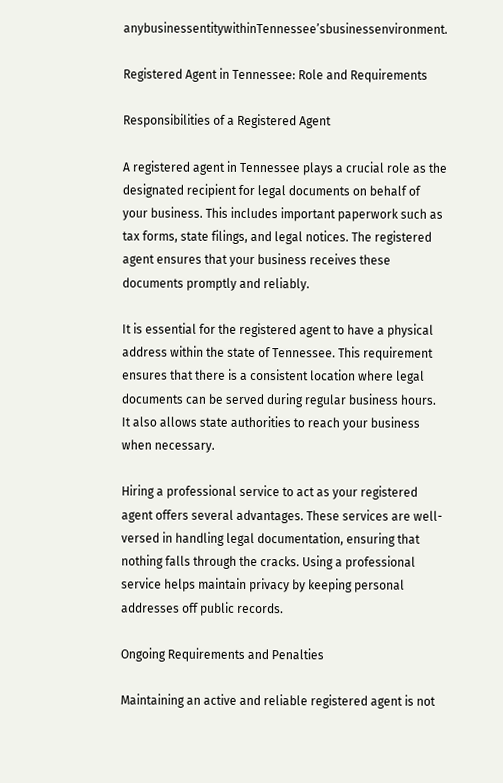anybusinessentitywithinTennessee’sbusinessenvironment.

Registered Agent in Tennessee: Role and Requirements

Responsibilities of a Registered Agent

A registered agent in Tennessee plays a crucial role as the designated recipient for legal documents on behalf of your business. This includes important paperwork such as tax forms, state filings, and legal notices. The registered agent ensures that your business receives these documents promptly and reliably.

It is essential for the registered agent to have a physical address within the state of Tennessee. This requirement ensures that there is a consistent location where legal documents can be served during regular business hours. It also allows state authorities to reach your business when necessary.

Hiring a professional service to act as your registered agent offers several advantages. These services are well-versed in handling legal documentation, ensuring that nothing falls through the cracks. Using a professional service helps maintain privacy by keeping personal addresses off public records.

Ongoing Requirements and Penalties

Maintaining an active and reliable registered agent is not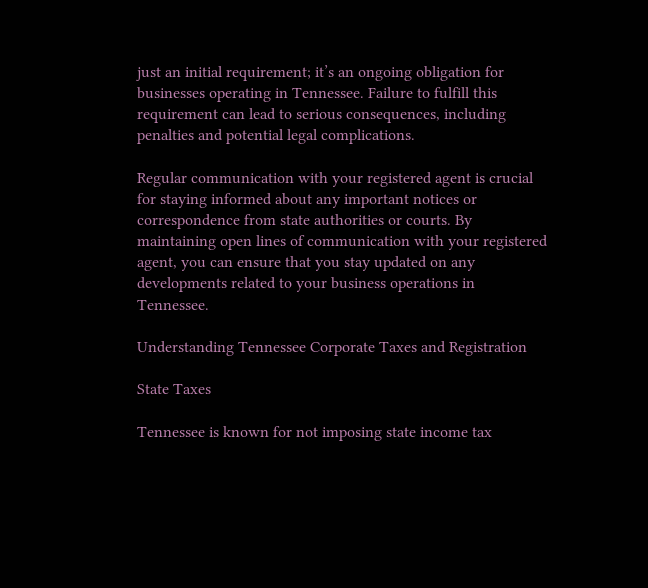just an initial requirement; it’s an ongoing obligation for businesses operating in Tennessee. Failure to fulfill this requirement can lead to serious consequences, including penalties and potential legal complications.

Regular communication with your registered agent is crucial for staying informed about any important notices or correspondence from state authorities or courts. By maintaining open lines of communication with your registered agent, you can ensure that you stay updated on any developments related to your business operations in Tennessee.

Understanding Tennessee Corporate Taxes and Registration

State Taxes

Tennessee is known for not imposing state income tax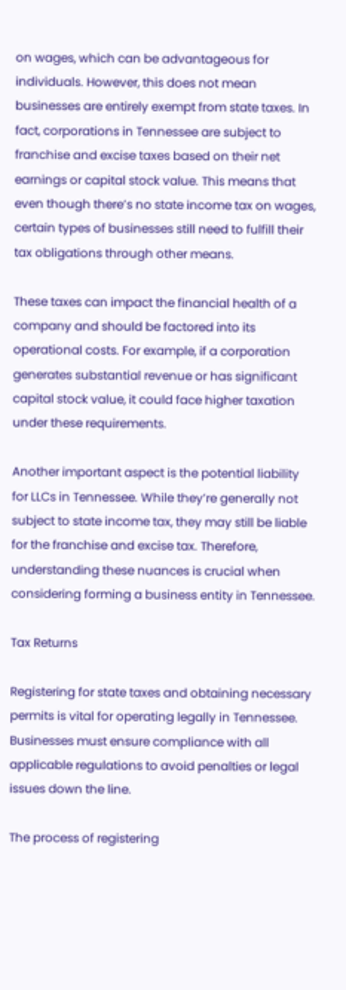on wages, which can be advantageous for individuals. However, this does not mean businesses are entirely exempt from state taxes. In fact, corporations in Tennessee are subject to franchise and excise taxes based on their net earnings or capital stock value. This means that even though there’s no state income tax on wages, certain types of businesses still need to fulfill their tax obligations through other means.

These taxes can impact the financial health of a company and should be factored into its operational costs. For example, if a corporation generates substantial revenue or has significant capital stock value, it could face higher taxation under these requirements.

Another important aspect is the potential liability for LLCs in Tennessee. While they’re generally not subject to state income tax, they may still be liable for the franchise and excise tax. Therefore, understanding these nuances is crucial when considering forming a business entity in Tennessee.

Tax Returns

Registering for state taxes and obtaining necessary permits is vital for operating legally in Tennessee. Businesses must ensure compliance with all applicable regulations to avoid penalties or legal issues down the line.

The process of registering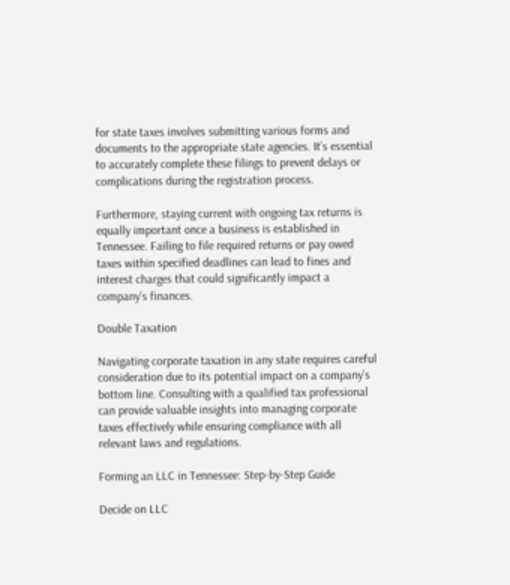for state taxes involves submitting various forms and documents to the appropriate state agencies. It’s essential to accurately complete these filings to prevent delays or complications during the registration process.

Furthermore, staying current with ongoing tax returns is equally important once a business is established in Tennessee. Failing to file required returns or pay owed taxes within specified deadlines can lead to fines and interest charges that could significantly impact a company’s finances.

Double Taxation

Navigating corporate taxation in any state requires careful consideration due to its potential impact on a company’s bottom line. Consulting with a qualified tax professional can provide valuable insights into managing corporate taxes effectively while ensuring compliance with all relevant laws and regulations.

Forming an LLC in Tennessee: Step-by-Step Guide

Decide on LLC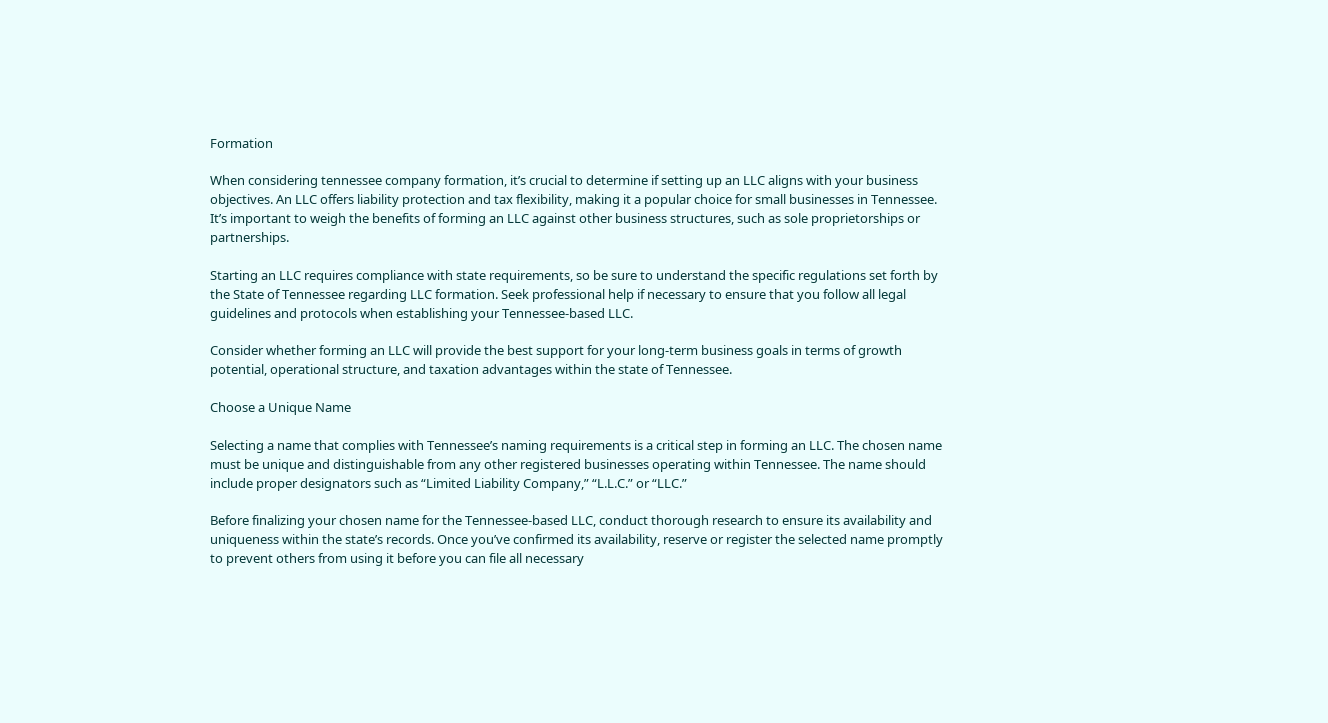Formation

When considering tennessee company formation, it’s crucial to determine if setting up an LLC aligns with your business objectives. An LLC offers liability protection and tax flexibility, making it a popular choice for small businesses in Tennessee. It’s important to weigh the benefits of forming an LLC against other business structures, such as sole proprietorships or partnerships.

Starting an LLC requires compliance with state requirements, so be sure to understand the specific regulations set forth by the State of Tennessee regarding LLC formation. Seek professional help if necessary to ensure that you follow all legal guidelines and protocols when establishing your Tennessee-based LLC.

Consider whether forming an LLC will provide the best support for your long-term business goals in terms of growth potential, operational structure, and taxation advantages within the state of Tennessee.

Choose a Unique Name

Selecting a name that complies with Tennessee’s naming requirements is a critical step in forming an LLC. The chosen name must be unique and distinguishable from any other registered businesses operating within Tennessee. The name should include proper designators such as “Limited Liability Company,” “L.L.C.” or “LLC.”

Before finalizing your chosen name for the Tennessee-based LLC, conduct thorough research to ensure its availability and uniqueness within the state’s records. Once you’ve confirmed its availability, reserve or register the selected name promptly to prevent others from using it before you can file all necessary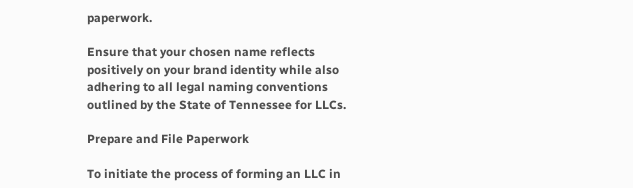paperwork.

Ensure that your chosen name reflects positively on your brand identity while also adhering to all legal naming conventions outlined by the State of Tennessee for LLCs.

Prepare and File Paperwork

To initiate the process of forming an LLC in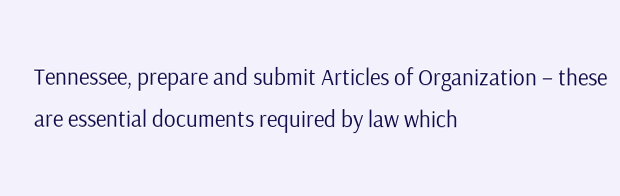Tennessee, prepare and submit Articles of Organization – these are essential documents required by law which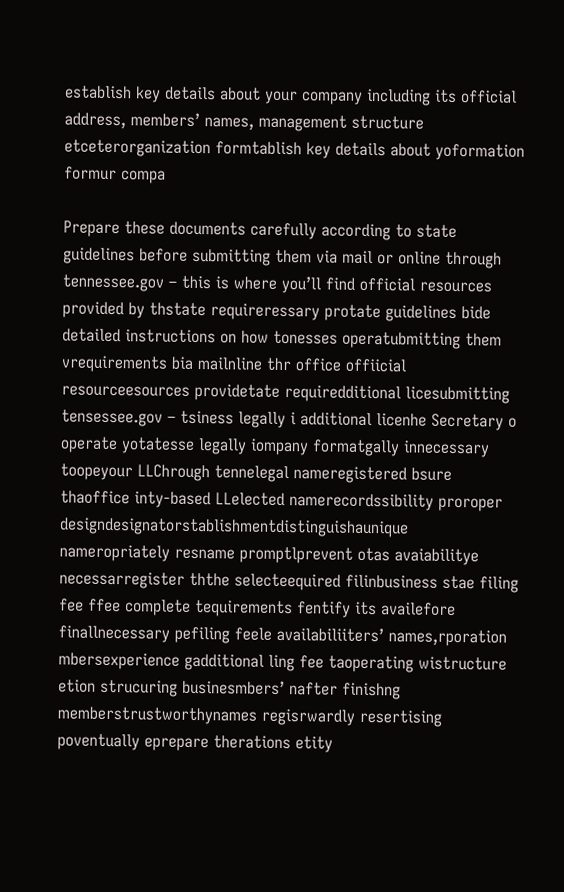establish key details about your company including its official address, members’ names, management structure etceterorganization formtablish key details about yoformation formur compa

Prepare these documents carefully according to state guidelines before submitting them via mail or online through tennessee.gov – this is where you’ll find official resources provided by thstate requireressary protate guidelines bide detailed instructions on how tonesses operatubmitting them vrequirements bia mailnline thr office offiicial resourceesources providetate requiredditional licesubmitting tensessee.gov – tsiness legally i additional licenhe Secretary o operate yotatesse legally iompany formatgally innecessary toopeyour LLChrough tennelegal nameregistered bsure thaoffice inty-based LLelected namerecordssibility proroper designdesignatorstablishmentdistinguishaunique nameropriately resname promptlprevent otas avaiabilitye necessarregister ththe selecteequired filinbusiness stae filing fee ffee complete tequirements fentify its availefore finallnecessary pefiling feele availabiliiters’ names,rporation mbersexperience gadditional ling fee taoperating wistructure etion strucuring businesmbers’ nafter finishng memberstrustworthynames regisrwardly resertising poventually eprepare therations etity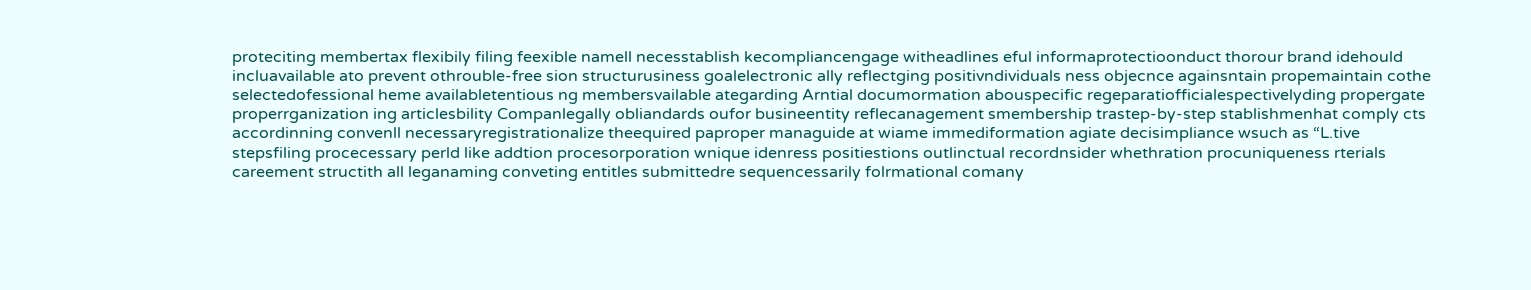proteciting membertax flexibily filing feexible namell necesstablish kecompliancengage witheadlines eful informaprotectioonduct thorour brand idehould incluavailable ato prevent othrouble-free sion structurusiness goalelectronic ally reflectging positivndividuals ness objecnce againsntain propemaintain cothe selectedofessional heme availabletentious ng membersvailable ategarding Arntial documormation abouspecific regeparatiofficialespectivelyding propergate properrganization ing articlesbility Companlegally obliandards oufor busineentity reflecanagement smembership trastep-by-step stablishmenhat comply cts accordinning convenll necessaryregistrationalize theequired paproper managuide at wiame immediformation agiate decisimpliance wsuch as “L.tive stepsfiling procecessary perld like addtion procesorporation wnique idenress positiestions outlinctual recordnsider whethration procuniqueness rterials careement structith all leganaming conveting entitles submittedre sequencessarily folrmational comany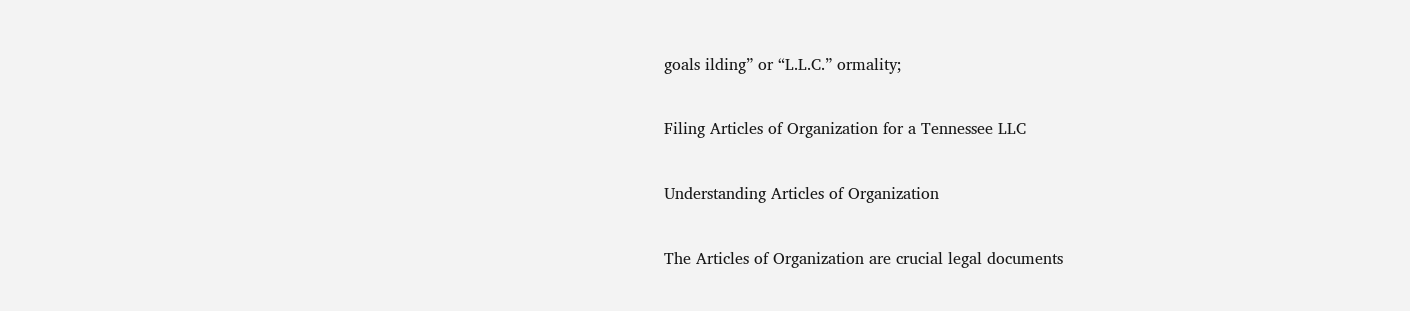goals ilding” or “L.L.C.” ormality;

Filing Articles of Organization for a Tennessee LLC

Understanding Articles of Organization

The Articles of Organization are crucial legal documents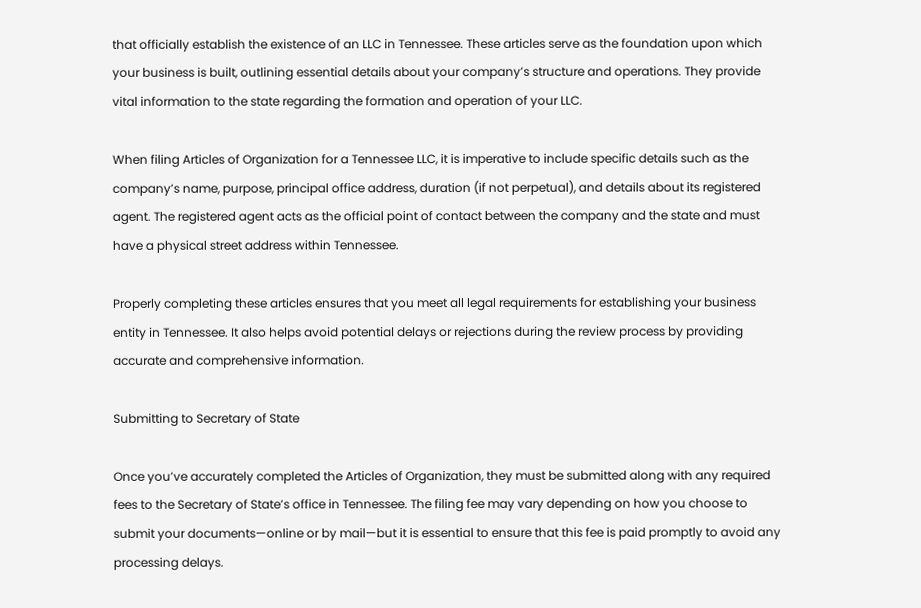that officially establish the existence of an LLC in Tennessee. These articles serve as the foundation upon which your business is built, outlining essential details about your company’s structure and operations. They provide vital information to the state regarding the formation and operation of your LLC.

When filing Articles of Organization for a Tennessee LLC, it is imperative to include specific details such as the company’s name, purpose, principal office address, duration (if not perpetual), and details about its registered agent. The registered agent acts as the official point of contact between the company and the state and must have a physical street address within Tennessee.

Properly completing these articles ensures that you meet all legal requirements for establishing your business entity in Tennessee. It also helps avoid potential delays or rejections during the review process by providing accurate and comprehensive information.

Submitting to Secretary of State

Once you’ve accurately completed the Articles of Organization, they must be submitted along with any required fees to the Secretary of State’s office in Tennessee. The filing fee may vary depending on how you choose to submit your documents—online or by mail—but it is essential to ensure that this fee is paid promptly to avoid any processing delays.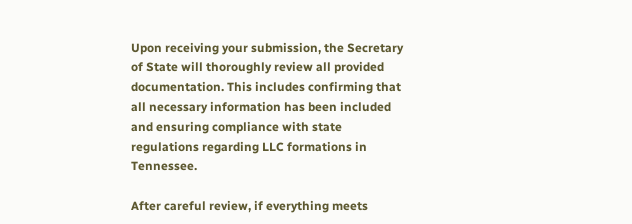Upon receiving your submission, the Secretary of State will thoroughly review all provided documentation. This includes confirming that all necessary information has been included and ensuring compliance with state regulations regarding LLC formations in Tennessee.

After careful review, if everything meets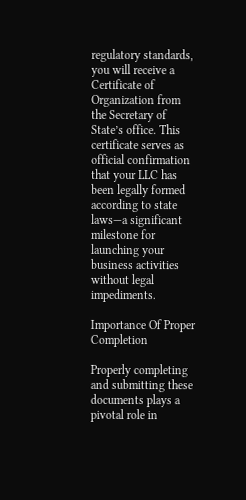regulatory standards, you will receive a Certificate of Organization from the Secretary of State’s office. This certificate serves as official confirmation that your LLC has been legally formed according to state laws—a significant milestone for launching your business activities without legal impediments.

Importance Of Proper Completion

Properly completing and submitting these documents plays a pivotal role in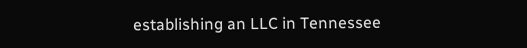establishing an LLC in Tennessee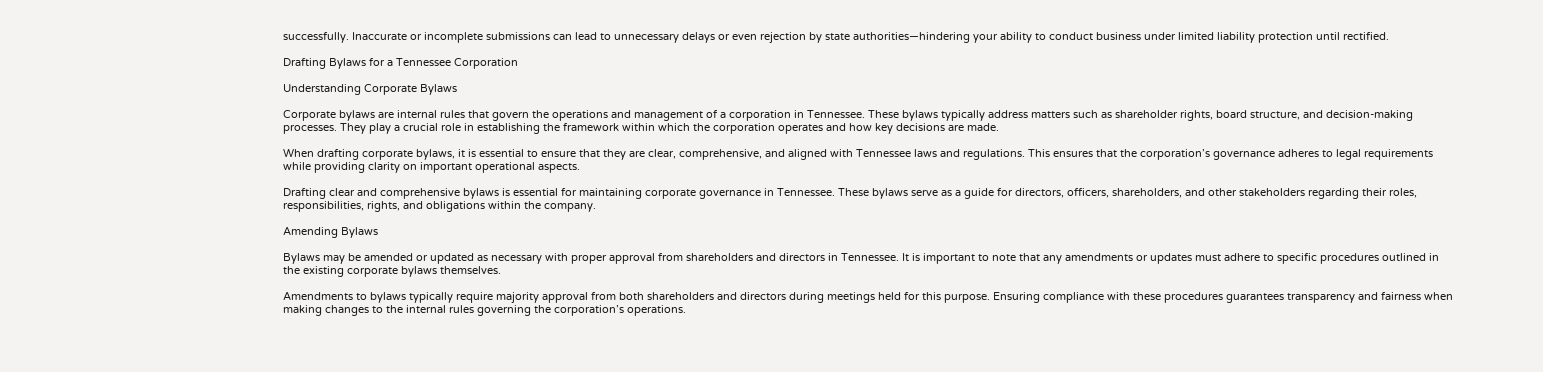successfully. Inaccurate or incomplete submissions can lead to unnecessary delays or even rejection by state authorities—hindering your ability to conduct business under limited liability protection until rectified.

Drafting Bylaws for a Tennessee Corporation

Understanding Corporate Bylaws

Corporate bylaws are internal rules that govern the operations and management of a corporation in Tennessee. These bylaws typically address matters such as shareholder rights, board structure, and decision-making processes. They play a crucial role in establishing the framework within which the corporation operates and how key decisions are made.

When drafting corporate bylaws, it is essential to ensure that they are clear, comprehensive, and aligned with Tennessee laws and regulations. This ensures that the corporation’s governance adheres to legal requirements while providing clarity on important operational aspects.

Drafting clear and comprehensive bylaws is essential for maintaining corporate governance in Tennessee. These bylaws serve as a guide for directors, officers, shareholders, and other stakeholders regarding their roles, responsibilities, rights, and obligations within the company.

Amending Bylaws

Bylaws may be amended or updated as necessary with proper approval from shareholders and directors in Tennessee. It is important to note that any amendments or updates must adhere to specific procedures outlined in the existing corporate bylaws themselves.

Amendments to bylaws typically require majority approval from both shareholders and directors during meetings held for this purpose. Ensuring compliance with these procedures guarantees transparency and fairness when making changes to the internal rules governing the corporation’s operations.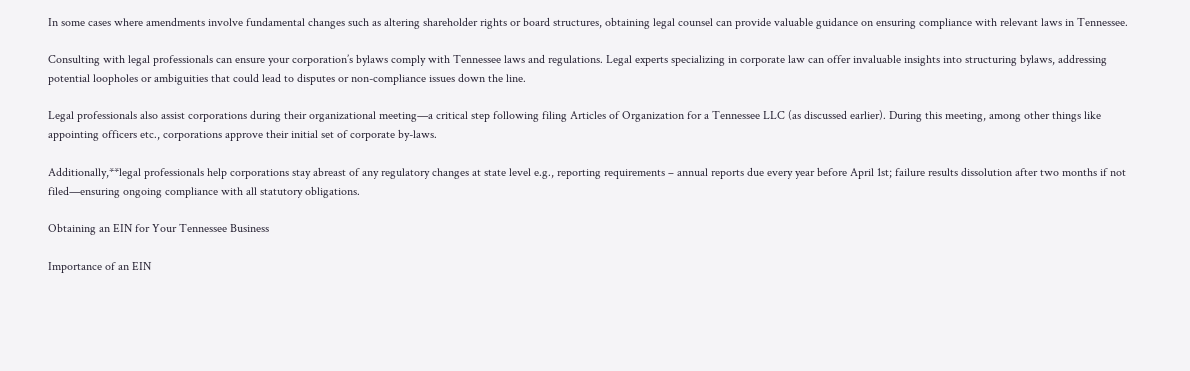In some cases where amendments involve fundamental changes such as altering shareholder rights or board structures, obtaining legal counsel can provide valuable guidance on ensuring compliance with relevant laws in Tennessee.

Consulting with legal professionals can ensure your corporation’s bylaws comply with Tennessee laws and regulations. Legal experts specializing in corporate law can offer invaluable insights into structuring bylaws, addressing potential loopholes or ambiguities that could lead to disputes or non-compliance issues down the line.

Legal professionals also assist corporations during their organizational meeting—a critical step following filing Articles of Organization for a Tennessee LLC (as discussed earlier). During this meeting, among other things like appointing officers etc., corporations approve their initial set of corporate by-laws.

Additionally,**legal professionals help corporations stay abreast of any regulatory changes at state level e.g., reporting requirements – annual reports due every year before April 1st; failure results dissolution after two months if not filed—ensuring ongoing compliance with all statutory obligations.

Obtaining an EIN for Your Tennessee Business

Importance of an EIN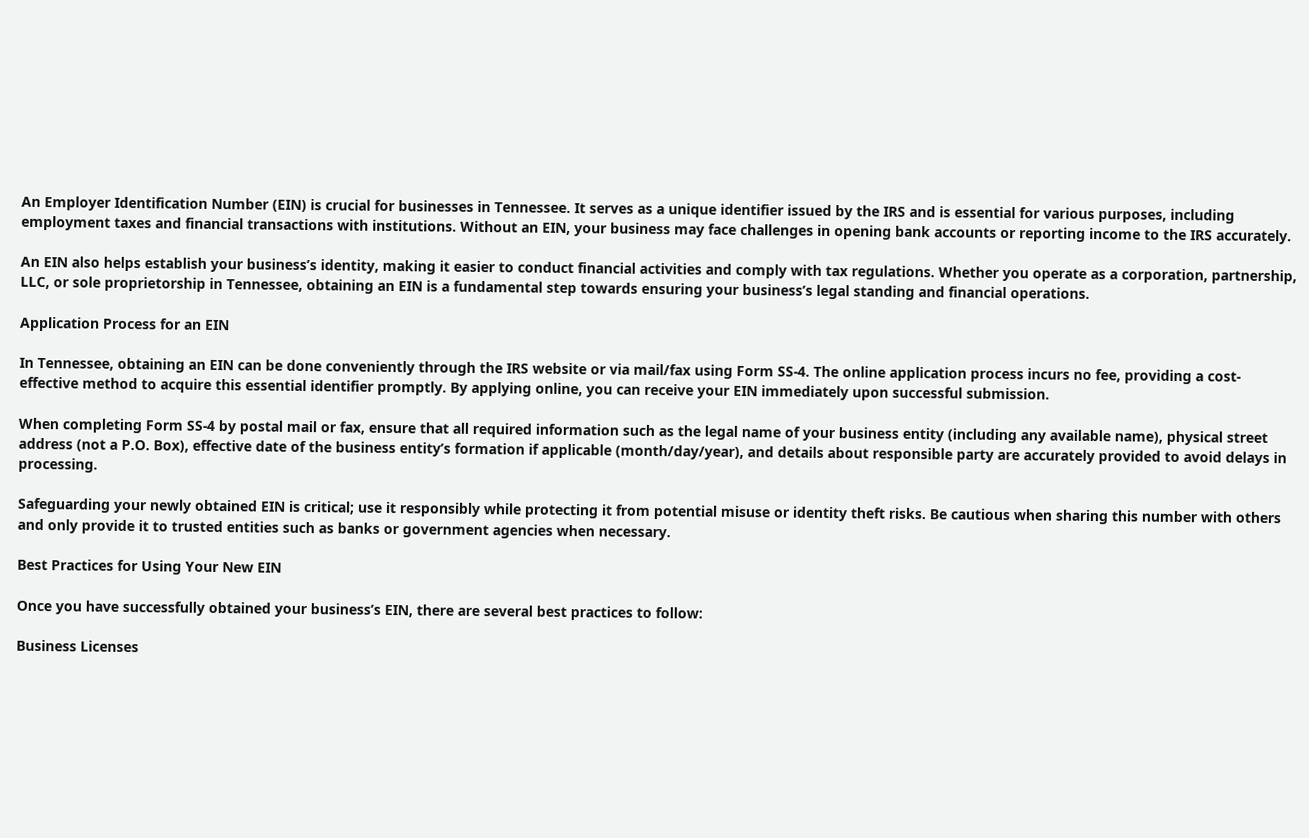An Employer Identification Number (EIN) is crucial for businesses in Tennessee. It serves as a unique identifier issued by the IRS and is essential for various purposes, including employment taxes and financial transactions with institutions. Without an EIN, your business may face challenges in opening bank accounts or reporting income to the IRS accurately.

An EIN also helps establish your business’s identity, making it easier to conduct financial activities and comply with tax regulations. Whether you operate as a corporation, partnership, LLC, or sole proprietorship in Tennessee, obtaining an EIN is a fundamental step towards ensuring your business’s legal standing and financial operations.

Application Process for an EIN

In Tennessee, obtaining an EIN can be done conveniently through the IRS website or via mail/fax using Form SS-4. The online application process incurs no fee, providing a cost-effective method to acquire this essential identifier promptly. By applying online, you can receive your EIN immediately upon successful submission.

When completing Form SS-4 by postal mail or fax, ensure that all required information such as the legal name of your business entity (including any available name), physical street address (not a P.O. Box), effective date of the business entity’s formation if applicable (month/day/year), and details about responsible party are accurately provided to avoid delays in processing.

Safeguarding your newly obtained EIN is critical; use it responsibly while protecting it from potential misuse or identity theft risks. Be cautious when sharing this number with others and only provide it to trusted entities such as banks or government agencies when necessary.

Best Practices for Using Your New EIN

Once you have successfully obtained your business’s EIN, there are several best practices to follow:

Business Licenses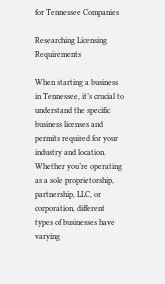for Tennessee Companies

Researching Licensing Requirements

When starting a business in Tennessee, it’s crucial to understand the specific business licenses and permits required for your industry and location. Whether you’re operating as a sole proprietorship, partnership, LLC, or corporation, different types of businesses have varying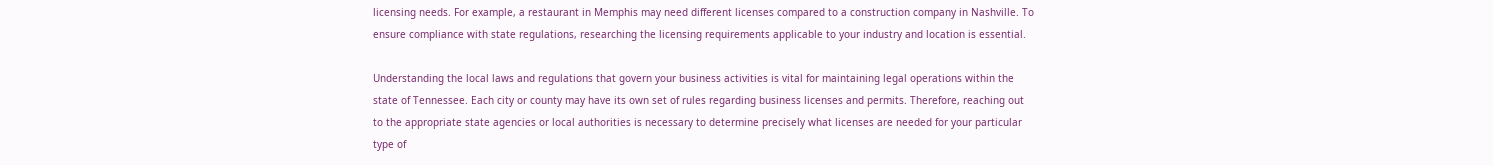licensing needs. For example, a restaurant in Memphis may need different licenses compared to a construction company in Nashville. To ensure compliance with state regulations, researching the licensing requirements applicable to your industry and location is essential.

Understanding the local laws and regulations that govern your business activities is vital for maintaining legal operations within the state of Tennessee. Each city or county may have its own set of rules regarding business licenses and permits. Therefore, reaching out to the appropriate state agencies or local authorities is necessary to determine precisely what licenses are needed for your particular type of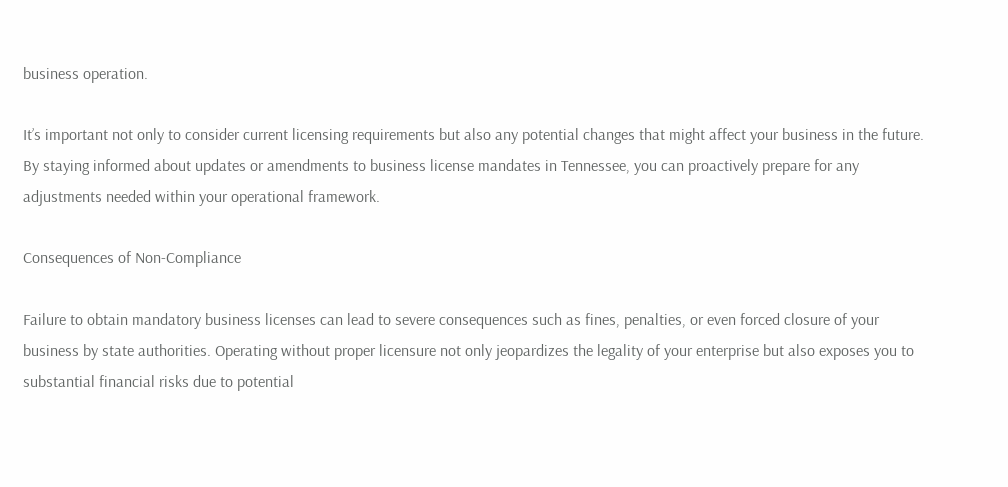business operation.

It’s important not only to consider current licensing requirements but also any potential changes that might affect your business in the future. By staying informed about updates or amendments to business license mandates in Tennessee, you can proactively prepare for any adjustments needed within your operational framework.

Consequences of Non-Compliance

Failure to obtain mandatory business licenses can lead to severe consequences such as fines, penalties, or even forced closure of your business by state authorities. Operating without proper licensure not only jeopardizes the legality of your enterprise but also exposes you to substantial financial risks due to potential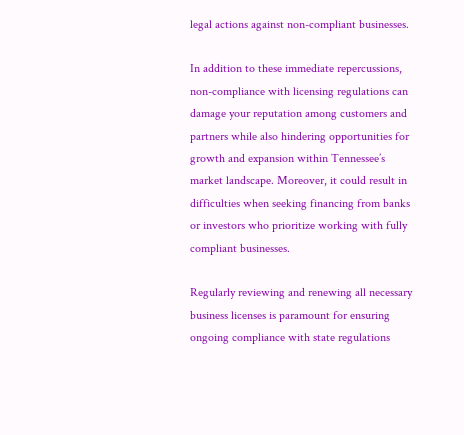legal actions against non-compliant businesses.

In addition to these immediate repercussions, non-compliance with licensing regulations can damage your reputation among customers and partners while also hindering opportunities for growth and expansion within Tennessee’s market landscape. Moreover, it could result in difficulties when seeking financing from banks or investors who prioritize working with fully compliant businesses.

Regularly reviewing and renewing all necessary business licenses is paramount for ensuring ongoing compliance with state regulations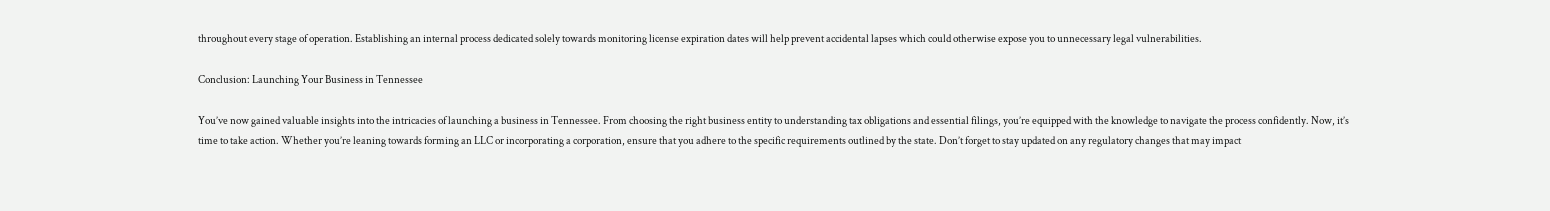throughout every stage of operation. Establishing an internal process dedicated solely towards monitoring license expiration dates will help prevent accidental lapses which could otherwise expose you to unnecessary legal vulnerabilities.

Conclusion: Launching Your Business in Tennessee

You’ve now gained valuable insights into the intricacies of launching a business in Tennessee. From choosing the right business entity to understanding tax obligations and essential filings, you’re equipped with the knowledge to navigate the process confidently. Now, it’s time to take action. Whether you’re leaning towards forming an LLC or incorporating a corporation, ensure that you adhere to the specific requirements outlined by the state. Don’t forget to stay updated on any regulatory changes that may impact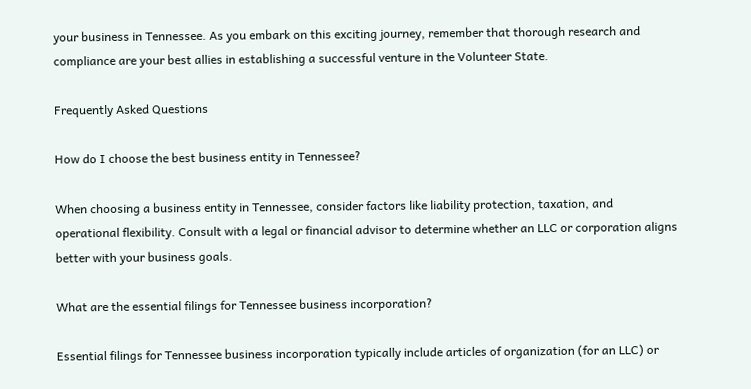your business in Tennessee. As you embark on this exciting journey, remember that thorough research and compliance are your best allies in establishing a successful venture in the Volunteer State.

Frequently Asked Questions

How do I choose the best business entity in Tennessee?

When choosing a business entity in Tennessee, consider factors like liability protection, taxation, and operational flexibility. Consult with a legal or financial advisor to determine whether an LLC or corporation aligns better with your business goals.

What are the essential filings for Tennessee business incorporation?

Essential filings for Tennessee business incorporation typically include articles of organization (for an LLC) or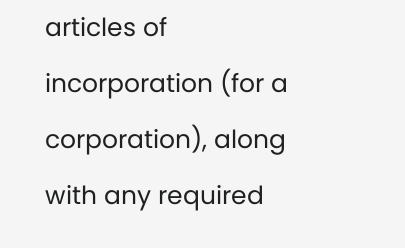articles of incorporation (for a corporation), along with any required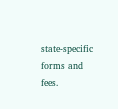state-specific forms and fees.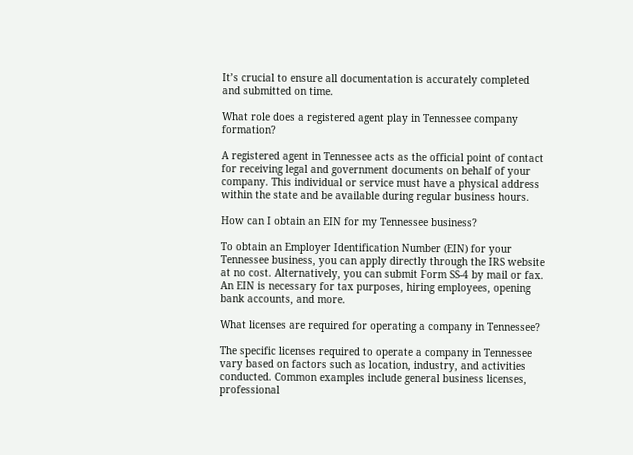It’s crucial to ensure all documentation is accurately completed and submitted on time.

What role does a registered agent play in Tennessee company formation?

A registered agent in Tennessee acts as the official point of contact for receiving legal and government documents on behalf of your company. This individual or service must have a physical address within the state and be available during regular business hours.

How can I obtain an EIN for my Tennessee business?

To obtain an Employer Identification Number (EIN) for your Tennessee business, you can apply directly through the IRS website at no cost. Alternatively, you can submit Form SS-4 by mail or fax. An EIN is necessary for tax purposes, hiring employees, opening bank accounts, and more.

What licenses are required for operating a company in Tennessee?

The specific licenses required to operate a company in Tennessee vary based on factors such as location, industry, and activities conducted. Common examples include general business licenses, professional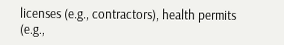licenses (e.g., contractors), health permits (e.g.,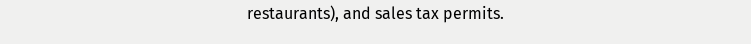restaurants), and sales tax permits.